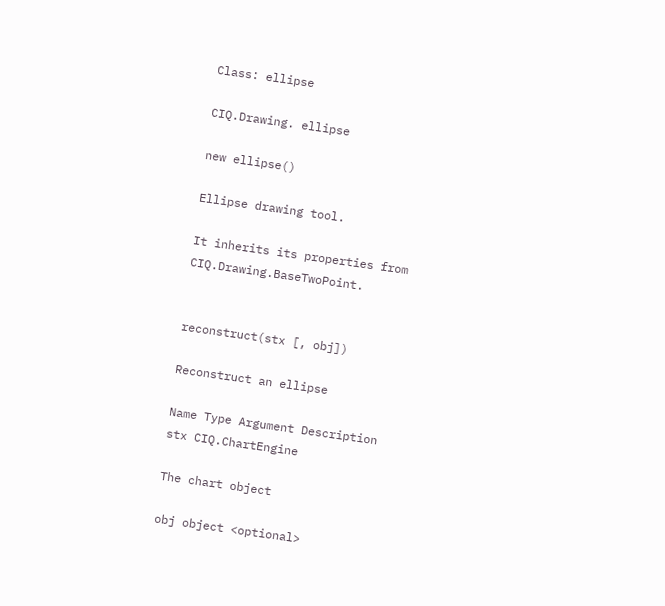Class: ellipse

CIQ.Drawing. ellipse

new ellipse()

Ellipse drawing tool.

It inherits its properties from CIQ.Drawing.BaseTwoPoint.


reconstruct(stx [, obj])

Reconstruct an ellipse

Name Type Argument Description
stx CIQ.ChartEngine

The chart object

obj object <optional>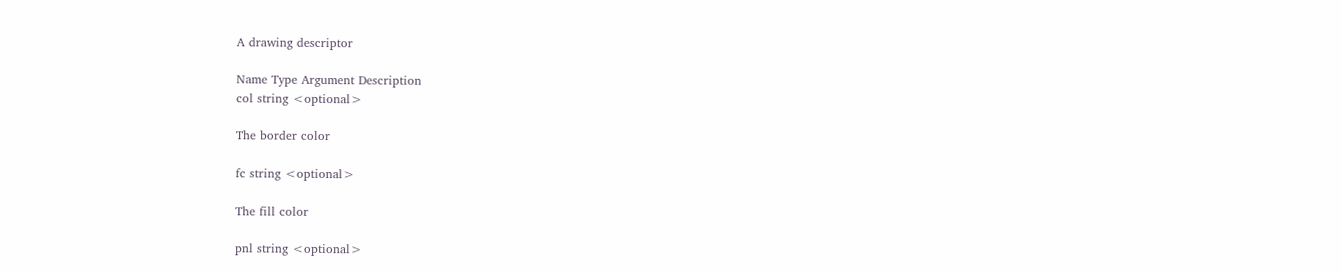A drawing descriptor

Name Type Argument Description
col string <optional>

The border color

fc string <optional>

The fill color

pnl string <optional>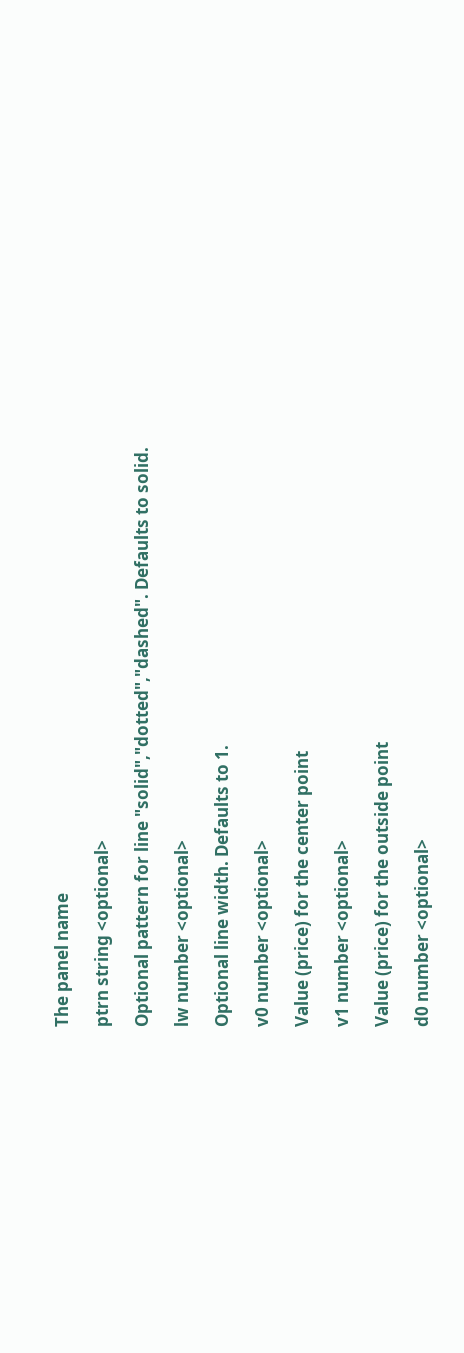The panel name

ptrn string <optional>

Optional pattern for line "solid","dotted","dashed". Defaults to solid.

lw number <optional>

Optional line width. Defaults to 1.

v0 number <optional>

Value (price) for the center point

v1 number <optional>

Value (price) for the outside point

d0 number <optional>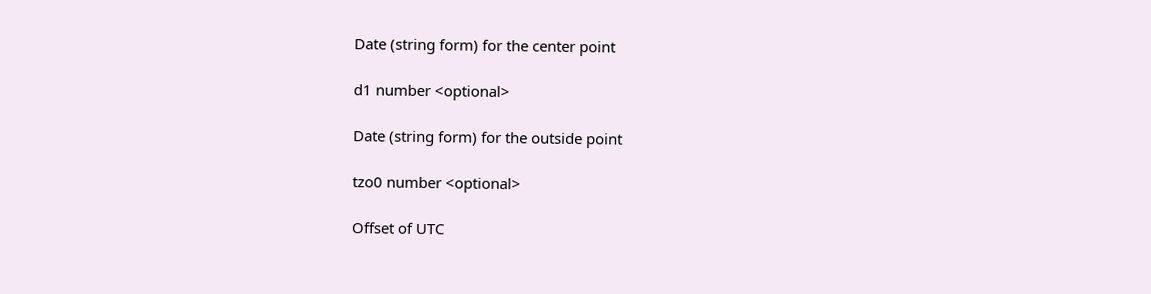Date (string form) for the center point

d1 number <optional>

Date (string form) for the outside point

tzo0 number <optional>

Offset of UTC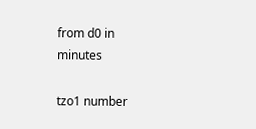from d0 in minutes

tzo1 number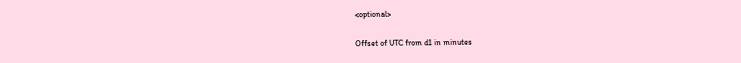<optional>

Offset of UTC from d1 in minutes